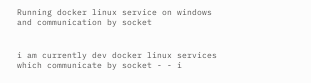Running docker linux service on windows and communication by socket


i am currently dev docker linux services which communicate by socket - - i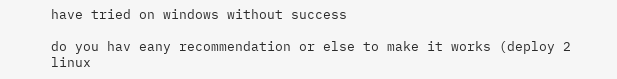have tried on windows without success

do you hav eany recommendation or else to make it works (deploy 2 linux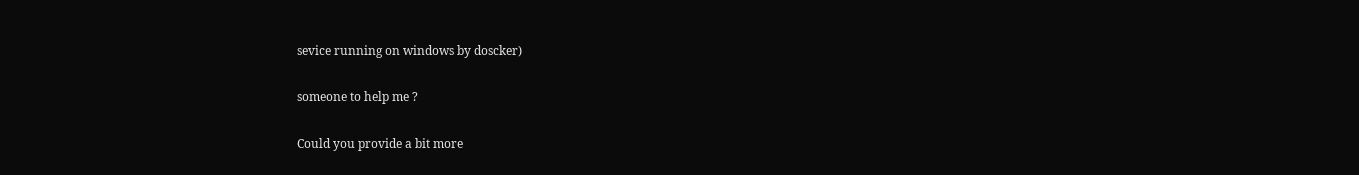sevice running on windows by doscker)

someone to help me ?

Could you provide a bit more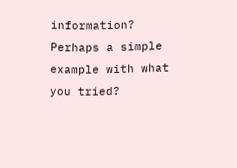information? Perhaps a simple example with what you tried?